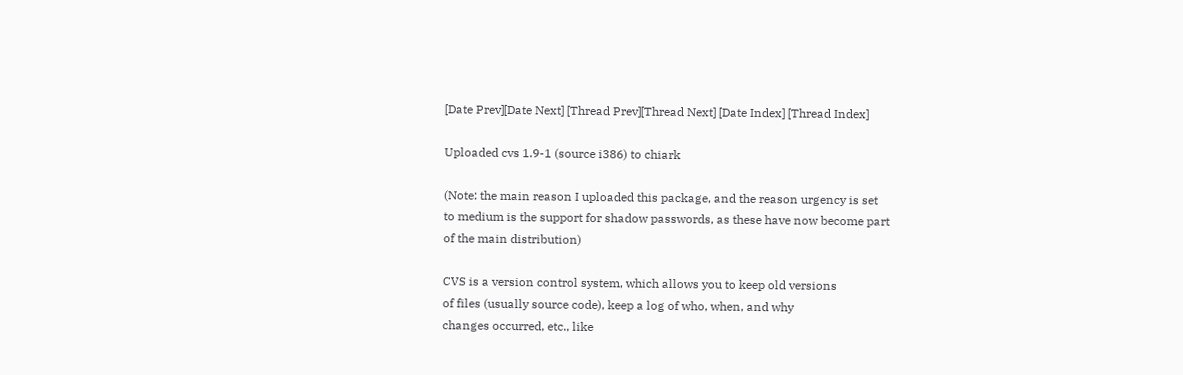[Date Prev][Date Next] [Thread Prev][Thread Next] [Date Index] [Thread Index]

Uploaded cvs 1.9-1 (source i386) to chiark

(Note: the main reason I uploaded this package, and the reason urgency is set
to medium is the support for shadow passwords, as these have now become part
of the main distribution)

CVS is a version control system, which allows you to keep old versions
of files (usually source code), keep a log of who, when, and why
changes occurred, etc., like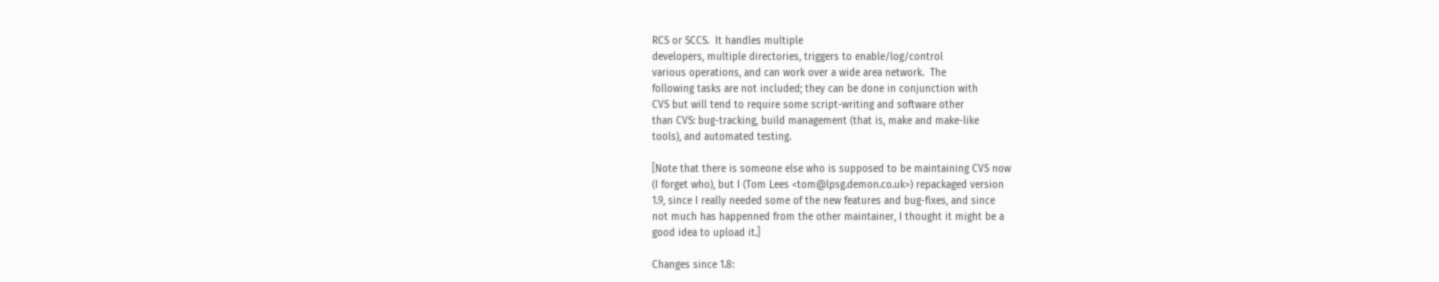RCS or SCCS.  It handles multiple
developers, multiple directories, triggers to enable/log/control
various operations, and can work over a wide area network.  The
following tasks are not included; they can be done in conjunction with
CVS but will tend to require some script-writing and software other
than CVS: bug-tracking, build management (that is, make and make-like
tools), and automated testing.

[Note that there is someone else who is supposed to be maintaining CVS now
(I forget who), but I (Tom Lees <tom@lpsg.demon.co.uk>) repackaged version
1.9, since I really needed some of the new features and bug-fixes, and since
not much has happenned from the other maintainer, I thought it might be a
good idea to upload it.]

Changes since 1.8: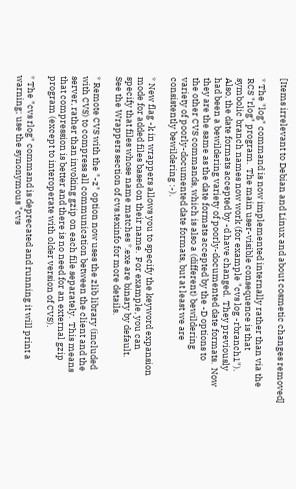[Items irrelevant to Debian and Linux and about cosmetic changes removed]

* The "log" command is now implemented internally rather than via the
RCS "rlog" program.  The main user-visible consequence is that
symbolic branch names now work (for example "cvs log -rbranch1").
Also, the date formats accepted by -d have changed.  They previously
had been a bewildering variety of poorly-documented date formats.  Now
they are the same as the date formats accepted by the -D options to
the other CVS commands, which is also a (different) bewildering
variety of poorly-documented date formats, but at least we are
consistently bewildering :-).

* New flag -k in wrappers allows you to specify the keyword expansion
mode for added files based on their name.  For example, you can
specify that files whose name matches *.exe are binary by default.
See the Wrappers section of cvs.texinfo for more details.

* Remote CVS with the "-z" option now uses the zlib library (included
with CVS) to compress all communication between the client and the
server, rather than invoking gzip on each file separately.  This means
that compression is better and there is no need for an external gzip
program (except to interoperate with older version of CVS).

* The "cvs rlog" command is deprecated and running it will print a
warning; use the synonymous "cvs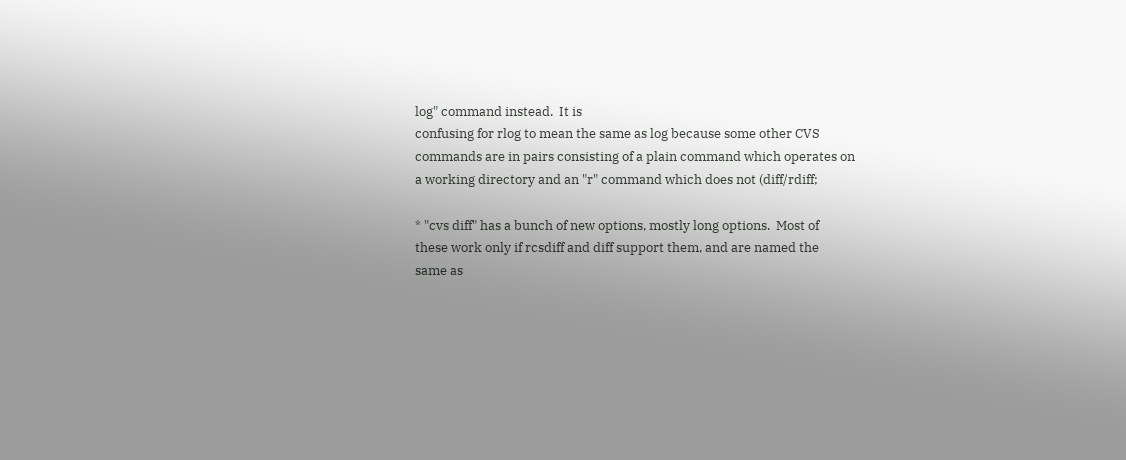log" command instead.  It is
confusing for rlog to mean the same as log because some other CVS
commands are in pairs consisting of a plain command which operates on
a working directory and an "r" command which does not (diff/rdiff;

* "cvs diff" has a bunch of new options, mostly long options.  Most of
these work only if rcsdiff and diff support them, and are named the
same as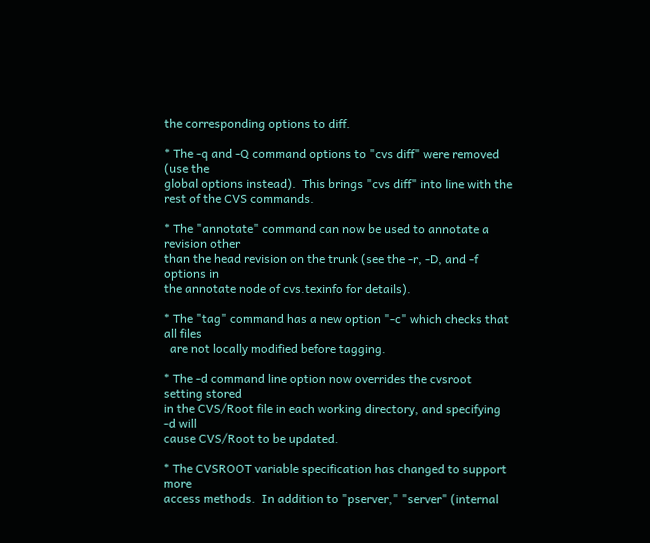the corresponding options to diff.

* The -q and -Q command options to "cvs diff" were removed (use the
global options instead).  This brings "cvs diff" into line with the
rest of the CVS commands.

* The "annotate" command can now be used to annotate a revision other
than the head revision on the trunk (see the -r, -D, and -f options in
the annotate node of cvs.texinfo for details).

* The "tag" command has a new option "-c" which checks that all files
  are not locally modified before tagging.

* The -d command line option now overrides the cvsroot setting stored
in the CVS/Root file in each working directory, and specifying -d will
cause CVS/Root to be updated.

* The CVSROOT variable specification has changed to support more
access methods.  In addition to "pserver," "server" (internal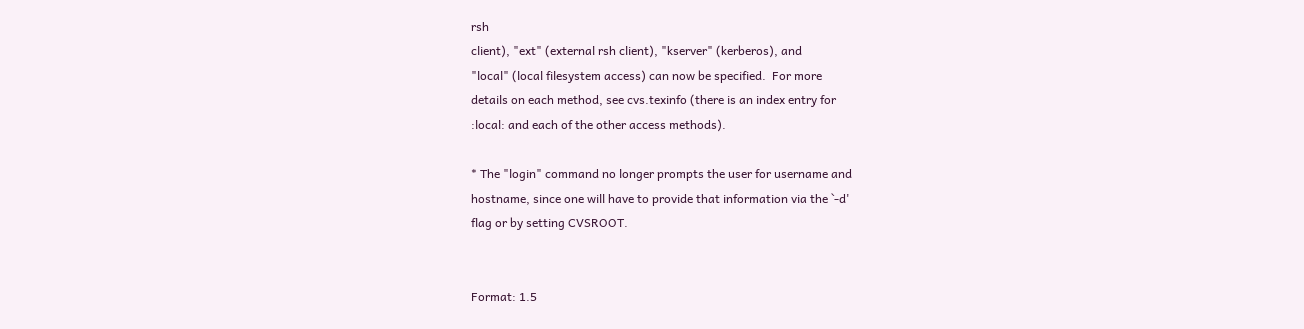rsh
client), "ext" (external rsh client), "kserver" (kerberos), and
"local" (local filesystem access) can now be specified.  For more
details on each method, see cvs.texinfo (there is an index entry for
:local: and each of the other access methods).

* The "login" command no longer prompts the user for username and
hostname, since one will have to provide that information via the `-d'
flag or by setting CVSROOT.


Format: 1.5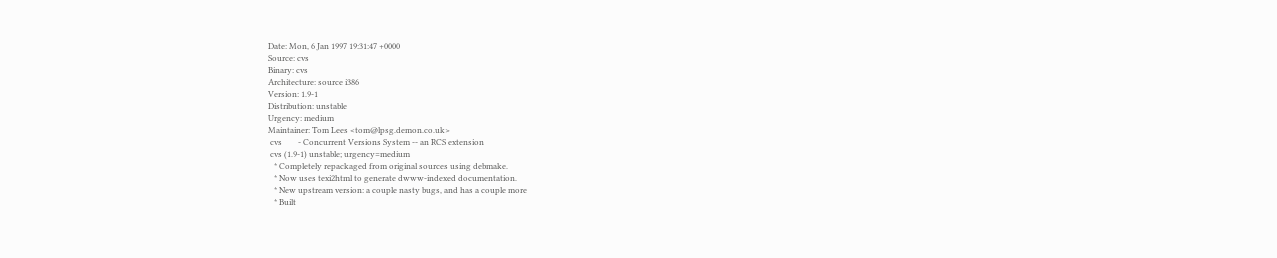Date: Mon, 6 Jan 1997 19:31:47 +0000
Source: cvs
Binary: cvs
Architecture: source i386
Version: 1.9-1
Distribution: unstable
Urgency: medium
Maintainer: Tom Lees <tom@lpsg.demon.co.uk>
 cvs        - Concurrent Versions System -- an RCS extension
 cvs (1.9-1) unstable; urgency=medium
   * Completely repackaged from original sources using debmake.
   * Now uses texi2html to generate dwww-indexed documentation.
   * New upstream version: a couple nasty bugs, and has a couple more
   * Built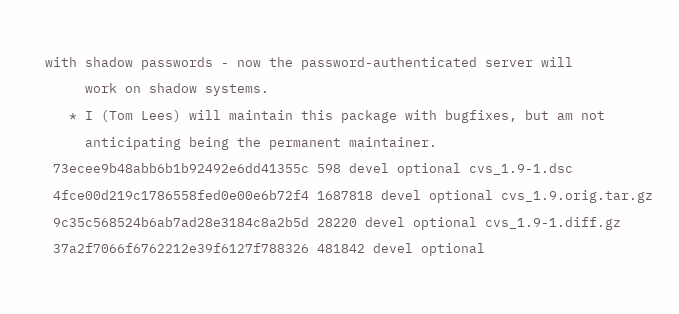with shadow passwords - now the password-authenticated server will
     work on shadow systems.
   * I (Tom Lees) will maintain this package with bugfixes, but am not
     anticipating being the permanent maintainer.
 73ecee9b48abb6b1b92492e6dd41355c 598 devel optional cvs_1.9-1.dsc
 4fce00d219c1786558fed0e00e6b72f4 1687818 devel optional cvs_1.9.orig.tar.gz
 9c35c568524b6ab7ad28e3184c8a2b5d 28220 devel optional cvs_1.9-1.diff.gz
 37a2f7066f6762212e39f6127f788326 481842 devel optional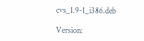cvs_1.9-1_i386.deb

Version: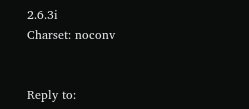2.6.3i
Charset: noconv


Reply to: